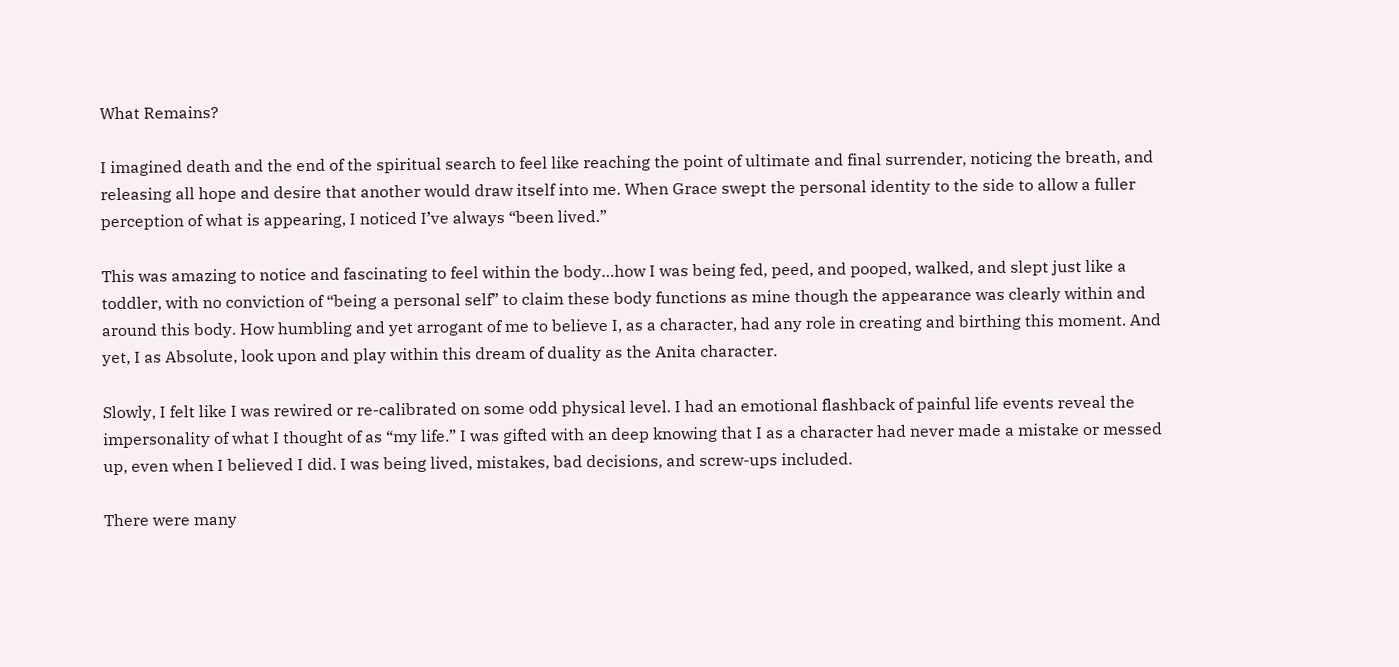What Remains?

I imagined death and the end of the spiritual search to feel like reaching the point of ultimate and final surrender, noticing the breath, and releasing all hope and desire that another would draw itself into me. When Grace swept the personal identity to the side to allow a fuller perception of what is appearing, I noticed I’ve always “been lived.”

This was amazing to notice and fascinating to feel within the body…how I was being fed, peed, and pooped, walked, and slept just like a toddler, with no conviction of “being a personal self” to claim these body functions as mine though the appearance was clearly within and around this body. How humbling and yet arrogant of me to believe I, as a character, had any role in creating and birthing this moment. And yet, I as Absolute, look upon and play within this dream of duality as the Anita character.

Slowly, I felt like I was rewired or re-calibrated on some odd physical level. I had an emotional flashback of painful life events reveal the impersonality of what I thought of as “my life.” I was gifted with an deep knowing that I as a character had never made a mistake or messed up, even when I believed I did. I was being lived, mistakes, bad decisions, and screw-ups included.

There were many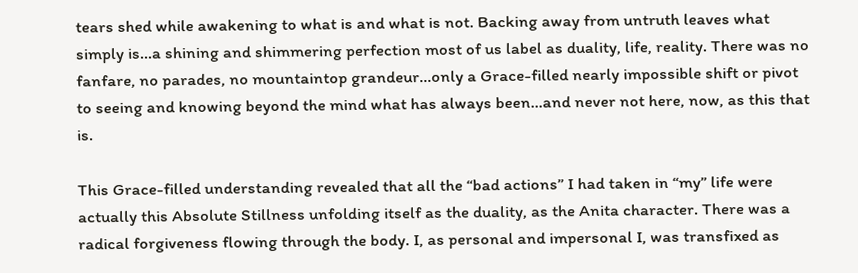tears shed while awakening to what is and what is not. Backing away from untruth leaves what simply is…a shining and shimmering perfection most of us label as duality, life, reality. There was no fanfare, no parades, no mountaintop grandeur…only a Grace-filled nearly impossible shift or pivot to seeing and knowing beyond the mind what has always been…and never not here, now, as this that is.

This Grace-filled understanding revealed that all the “bad actions” I had taken in “my” life were actually this Absolute Stillness unfolding itself as the duality, as the Anita character. There was a radical forgiveness flowing through the body. I, as personal and impersonal I, was transfixed as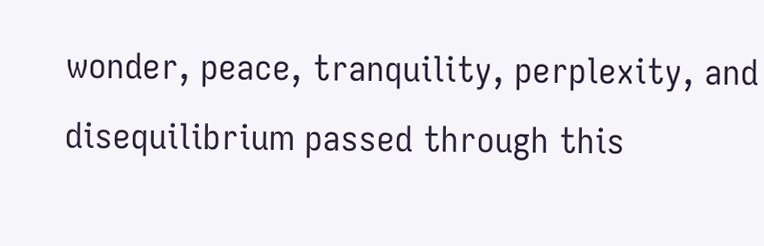wonder, peace, tranquility, perplexity, and disequilibrium passed through this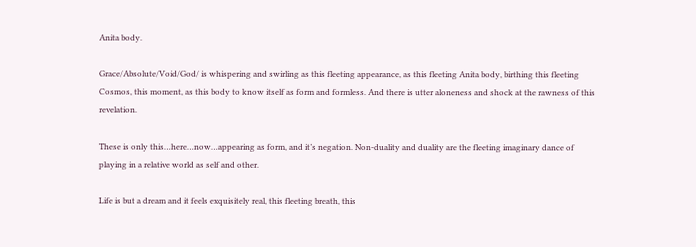Anita body.

Grace/Absolute/Void/God/ is whispering and swirling as this fleeting appearance, as this fleeting Anita body, birthing this fleeting Cosmos, this moment, as this body to know itself as form and formless. And there is utter aloneness and shock at the rawness of this revelation.

These is only this…here…now…appearing as form, and it’s negation. Non-duality and duality are the fleeting imaginary dance of playing in a relative world as self and other.

Life is but a dream and it feels exquisitely real, this fleeting breath, this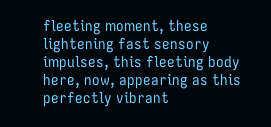fleeting moment, these lightening fast sensory impulses, this fleeting body here, now, appearing as this perfectly vibrant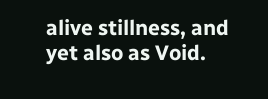alive stillness, and yet also as Void.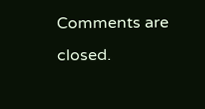Comments are closed.